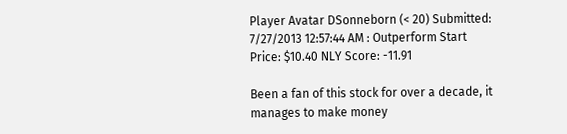Player Avatar DSonneborn (< 20) Submitted: 7/27/2013 12:57:44 AM : Outperform Start Price: $10.40 NLY Score: -11.91

Been a fan of this stock for over a decade, it manages to make money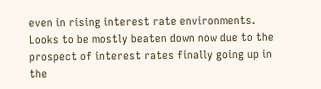even in rising interest rate environments. Looks to be mostly beaten down now due to the prospect of interest rates finally going up in the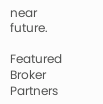near future.

Featured Broker Partners